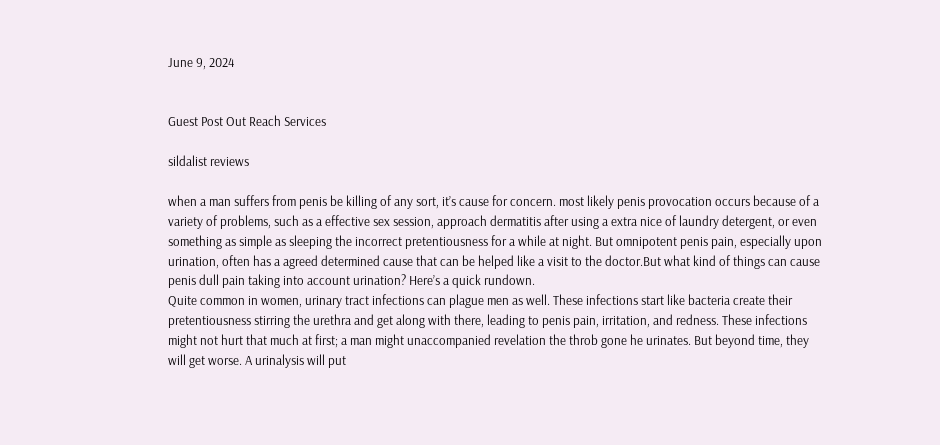June 9, 2024


Guest Post Out Reach Services

sildalist reviews

when a man suffers from penis be killing of any sort, it’s cause for concern. most likely penis provocation occurs because of a variety of problems, such as a effective sex session, approach dermatitis after using a extra nice of laundry detergent, or even something as simple as sleeping the incorrect pretentiousness for a while at night. But omnipotent penis pain, especially upon urination, often has a agreed determined cause that can be helped like a visit to the doctor.But what kind of things can cause penis dull pain taking into account urination? Here’s a quick rundown.
Quite common in women, urinary tract infections can plague men as well. These infections start like bacteria create their pretentiousness stirring the urethra and get along with there, leading to penis pain, irritation, and redness. These infections might not hurt that much at first; a man might unaccompanied revelation the throb gone he urinates. But beyond time, they will get worse. A urinalysis will put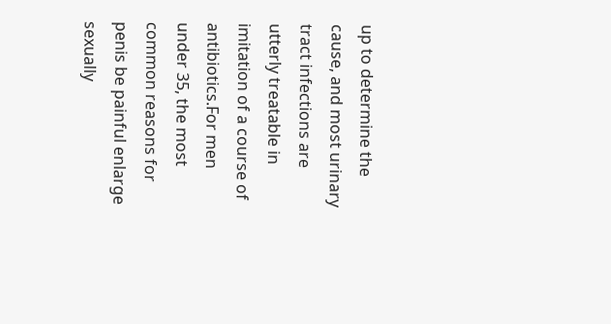up to determine the cause, and most urinary tract infections are utterly treatable in imitation of a course of antibiotics.For men under 35, the most common reasons for penis be painful enlarge sexually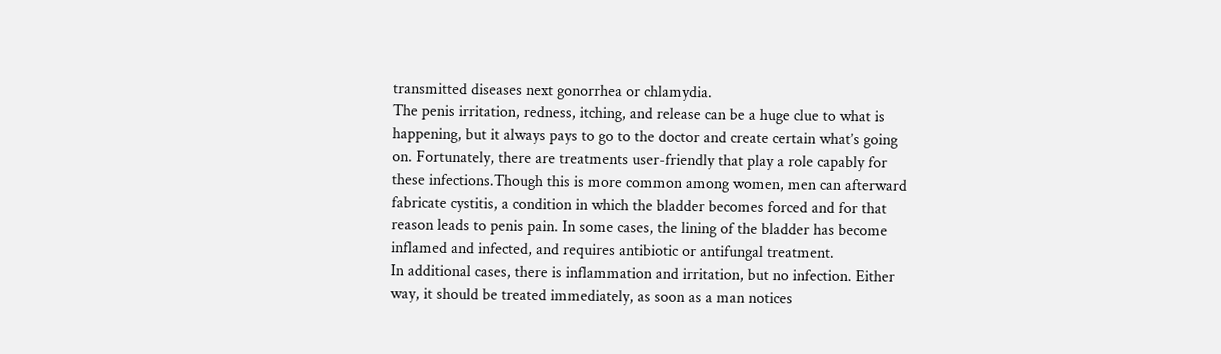transmitted diseases next gonorrhea or chlamydia.
The penis irritation, redness, itching, and release can be a huge clue to what is happening, but it always pays to go to the doctor and create certain what’s going on. Fortunately, there are treatments user-friendly that play a role capably for these infections.Though this is more common among women, men can afterward fabricate cystitis, a condition in which the bladder becomes forced and for that reason leads to penis pain. In some cases, the lining of the bladder has become inflamed and infected, and requires antibiotic or antifungal treatment.
In additional cases, there is inflammation and irritation, but no infection. Either way, it should be treated immediately, as soon as a man notices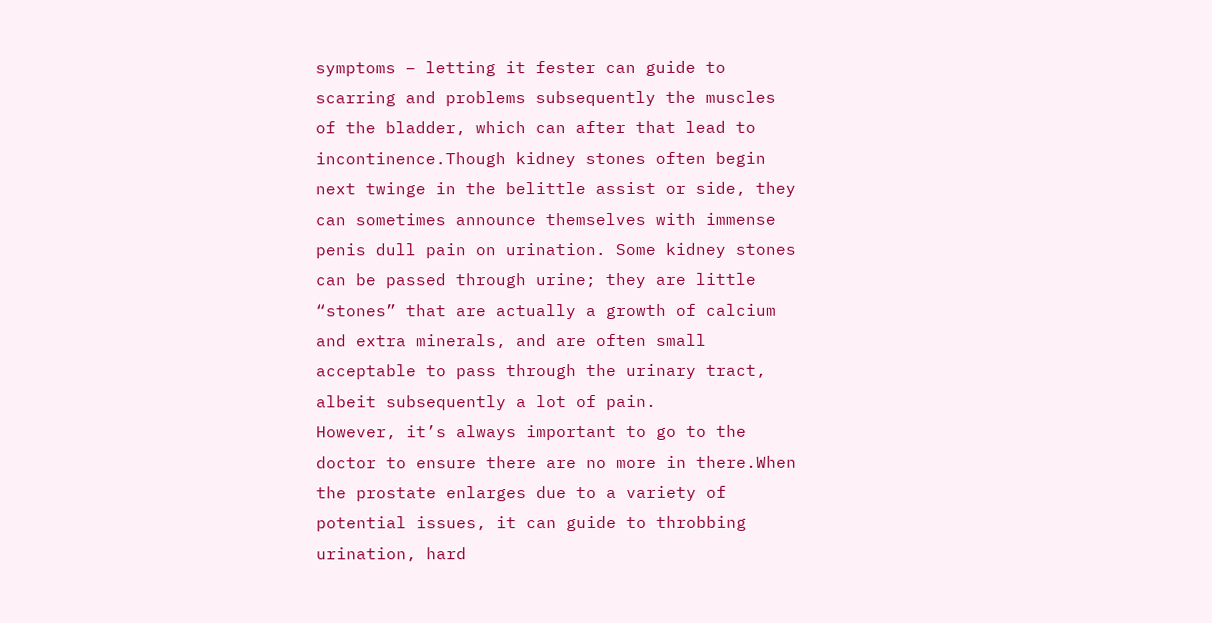symptoms – letting it fester can guide to scarring and problems subsequently the muscles of the bladder, which can after that lead to incontinence.Though kidney stones often begin next twinge in the belittle assist or side, they can sometimes announce themselves with immense penis dull pain on urination. Some kidney stones can be passed through urine; they are little “stones” that are actually a growth of calcium and extra minerals, and are often small acceptable to pass through the urinary tract, albeit subsequently a lot of pain.
However, it’s always important to go to the doctor to ensure there are no more in there.When the prostate enlarges due to a variety of potential issues, it can guide to throbbing urination, hard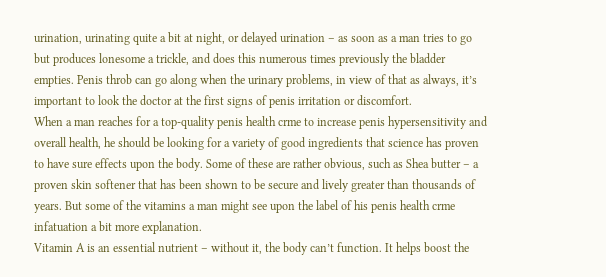urination, urinating quite a bit at night, or delayed urination – as soon as a man tries to go but produces lonesome a trickle, and does this numerous times previously the bladder empties. Penis throb can go along when the urinary problems, in view of that as always, it’s important to look the doctor at the first signs of penis irritation or discomfort.
When a man reaches for a top-quality penis health crme to increase penis hypersensitivity and overall health, he should be looking for a variety of good ingredients that science has proven to have sure effects upon the body. Some of these are rather obvious, such as Shea butter – a proven skin softener that has been shown to be secure and lively greater than thousands of years. But some of the vitamins a man might see upon the label of his penis health crme infatuation a bit more explanation.
Vitamin A is an essential nutrient – without it, the body can’t function. It helps boost the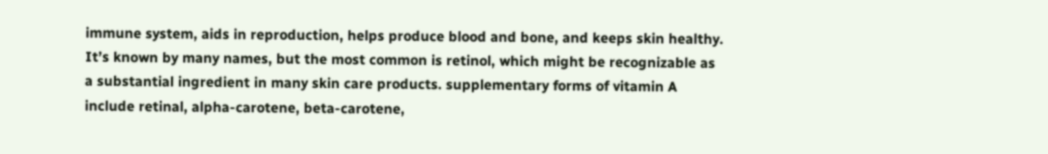immune system, aids in reproduction, helps produce blood and bone, and keeps skin healthy. It’s known by many names, but the most common is retinol, which might be recognizable as a substantial ingredient in many skin care products. supplementary forms of vitamin A include retinal, alpha-carotene, beta-carotene,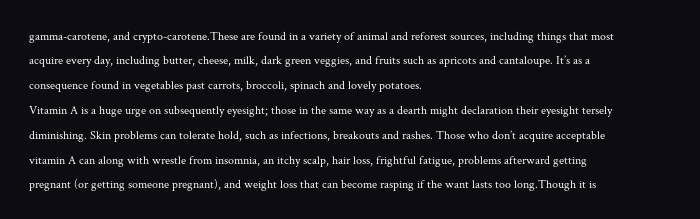gamma-carotene, and crypto-carotene.These are found in a variety of animal and reforest sources, including things that most acquire every day, including butter, cheese, milk, dark green veggies, and fruits such as apricots and cantaloupe. It’s as a consequence found in vegetables past carrots, broccoli, spinach and lovely potatoes.
Vitamin A is a huge urge on subsequently eyesight; those in the same way as a dearth might declaration their eyesight tersely diminishing. Skin problems can tolerate hold, such as infections, breakouts and rashes. Those who don’t acquire acceptable vitamin A can along with wrestle from insomnia, an itchy scalp, hair loss, frightful fatigue, problems afterward getting pregnant (or getting someone pregnant), and weight loss that can become rasping if the want lasts too long.Though it is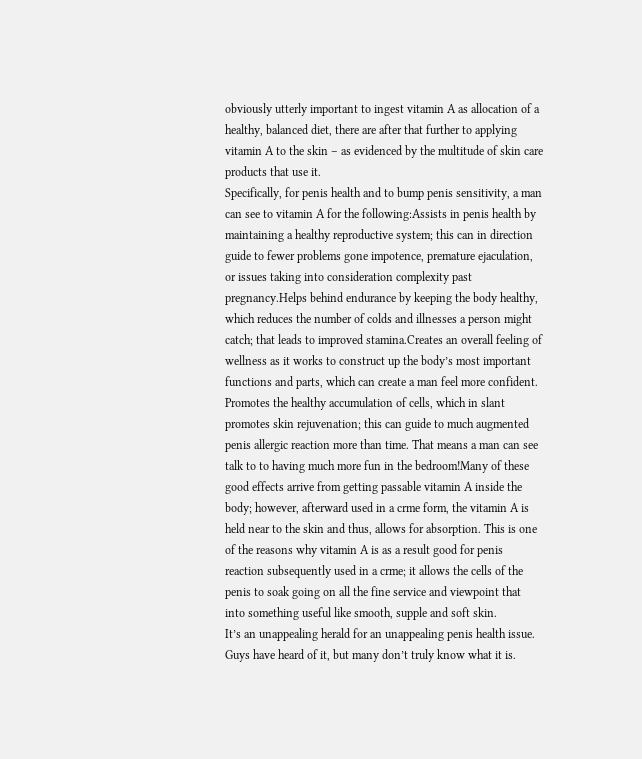obviously utterly important to ingest vitamin A as allocation of a healthy, balanced diet, there are after that further to applying vitamin A to the skin – as evidenced by the multitude of skin care products that use it.
Specifically, for penis health and to bump penis sensitivity, a man can see to vitamin A for the following:Assists in penis health by maintaining a healthy reproductive system; this can in direction guide to fewer problems gone impotence, premature ejaculation, or issues taking into consideration complexity past pregnancy.Helps behind endurance by keeping the body healthy, which reduces the number of colds and illnesses a person might catch; that leads to improved stamina.Creates an overall feeling of wellness as it works to construct up the body’s most important functions and parts, which can create a man feel more confident.
Promotes the healthy accumulation of cells, which in slant promotes skin rejuvenation; this can guide to much augmented penis allergic reaction more than time. That means a man can see talk to to having much more fun in the bedroom!Many of these good effects arrive from getting passable vitamin A inside the body; however, afterward used in a crme form, the vitamin A is held near to the skin and thus, allows for absorption. This is one of the reasons why vitamin A is as a result good for penis reaction subsequently used in a crme; it allows the cells of the penis to soak going on all the fine service and viewpoint that into something useful like smooth, supple and soft skin.
It’s an unappealing herald for an unappealing penis health issue. Guys have heard of it, but many don’t truly know what it is.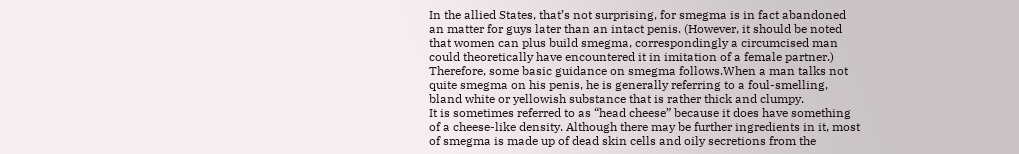In the allied States, that’s not surprising, for smegma is in fact abandoned an matter for guys later than an intact penis. (However, it should be noted that women can plus build smegma, correspondingly a circumcised man could theoretically have encountered it in imitation of a female partner.) Therefore, some basic guidance on smegma follows.When a man talks not quite smegma on his penis, he is generally referring to a foul-smelling, bland white or yellowish substance that is rather thick and clumpy.
It is sometimes referred to as “head cheese” because it does have something of a cheese-like density. Although there may be further ingredients in it, most of smegma is made up of dead skin cells and oily secretions from the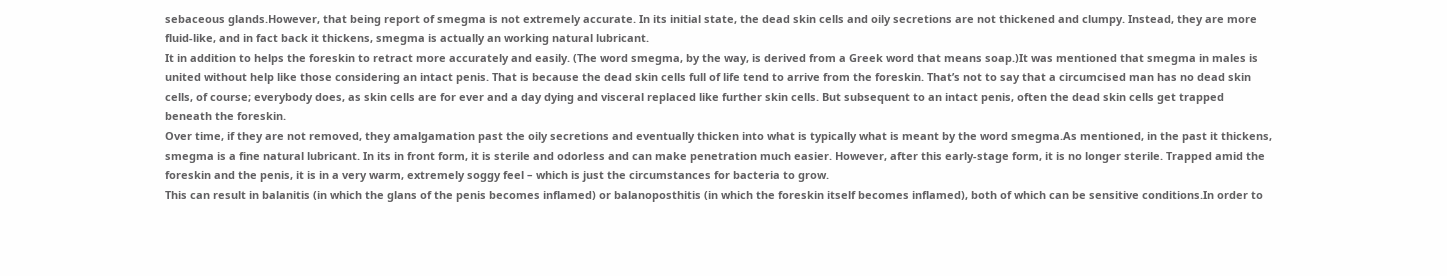sebaceous glands.However, that being report of smegma is not extremely accurate. In its initial state, the dead skin cells and oily secretions are not thickened and clumpy. Instead, they are more fluid-like, and in fact back it thickens, smegma is actually an working natural lubricant.
It in addition to helps the foreskin to retract more accurately and easily. (The word smegma, by the way, is derived from a Greek word that means soap.)It was mentioned that smegma in males is united without help like those considering an intact penis. That is because the dead skin cells full of life tend to arrive from the foreskin. That’s not to say that a circumcised man has no dead skin cells, of course; everybody does, as skin cells are for ever and a day dying and visceral replaced like further skin cells. But subsequent to an intact penis, often the dead skin cells get trapped beneath the foreskin.
Over time, if they are not removed, they amalgamation past the oily secretions and eventually thicken into what is typically what is meant by the word smegma.As mentioned, in the past it thickens, smegma is a fine natural lubricant. In its in front form, it is sterile and odorless and can make penetration much easier. However, after this early-stage form, it is no longer sterile. Trapped amid the foreskin and the penis, it is in a very warm, extremely soggy feel – which is just the circumstances for bacteria to grow.
This can result in balanitis (in which the glans of the penis becomes inflamed) or balanoposthitis (in which the foreskin itself becomes inflamed), both of which can be sensitive conditions.In order to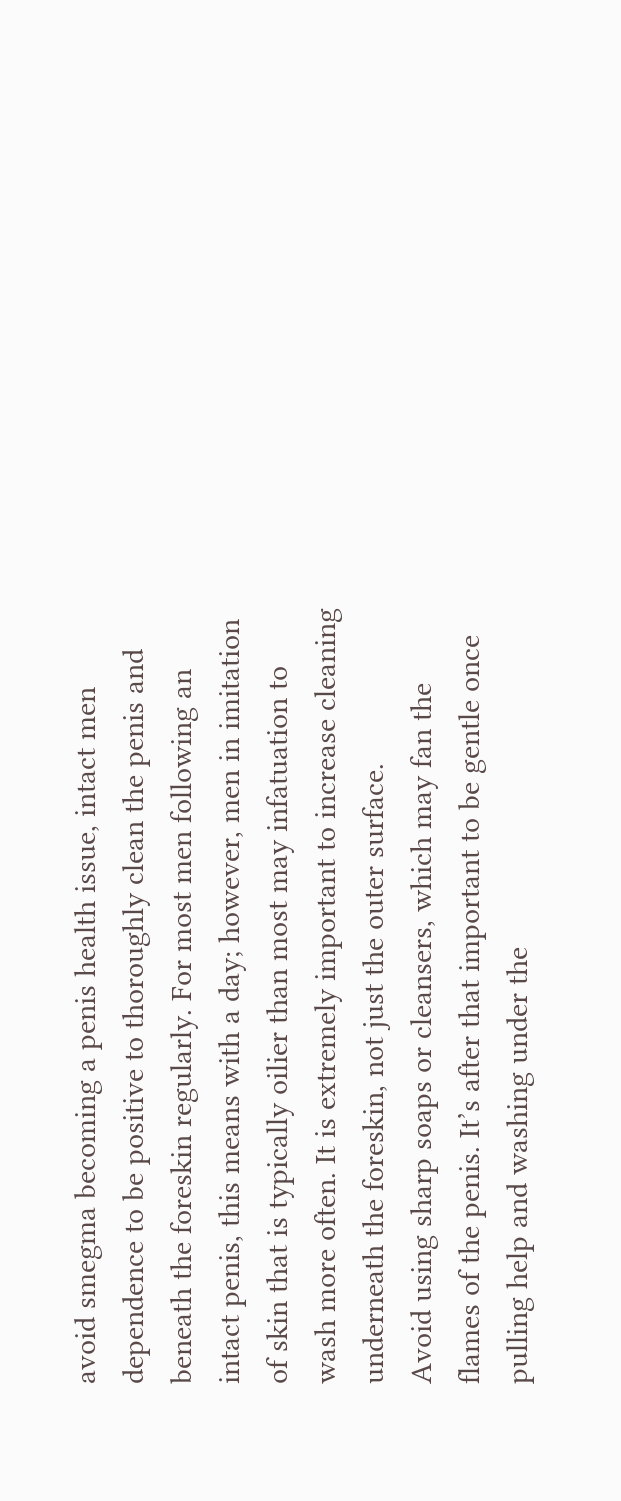avoid smegma becoming a penis health issue, intact men dependence to be positive to thoroughly clean the penis and beneath the foreskin regularly. For most men following an intact penis, this means with a day; however, men in imitation of skin that is typically oilier than most may infatuation to wash more often. It is extremely important to increase cleaning underneath the foreskin, not just the outer surface.
Avoid using sharp soaps or cleansers, which may fan the flames of the penis. It’s after that important to be gentle once pulling help and washing under the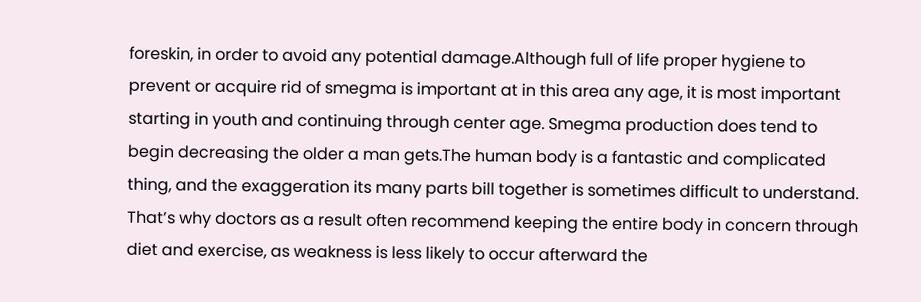foreskin, in order to avoid any potential damage.Although full of life proper hygiene to prevent or acquire rid of smegma is important at in this area any age, it is most important starting in youth and continuing through center age. Smegma production does tend to begin decreasing the older a man gets.The human body is a fantastic and complicated thing, and the exaggeration its many parts bill together is sometimes difficult to understand.
That’s why doctors as a result often recommend keeping the entire body in concern through diet and exercise, as weakness is less likely to occur afterward the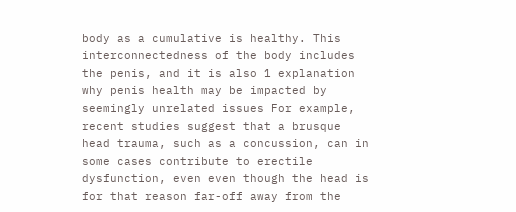body as a cumulative is healthy. This interconnectedness of the body includes the penis, and it is also 1 explanation why penis health may be impacted by seemingly unrelated issues For example, recent studies suggest that a brusque head trauma, such as a concussion, can in some cases contribute to erectile dysfunction, even even though the head is for that reason far-off away from the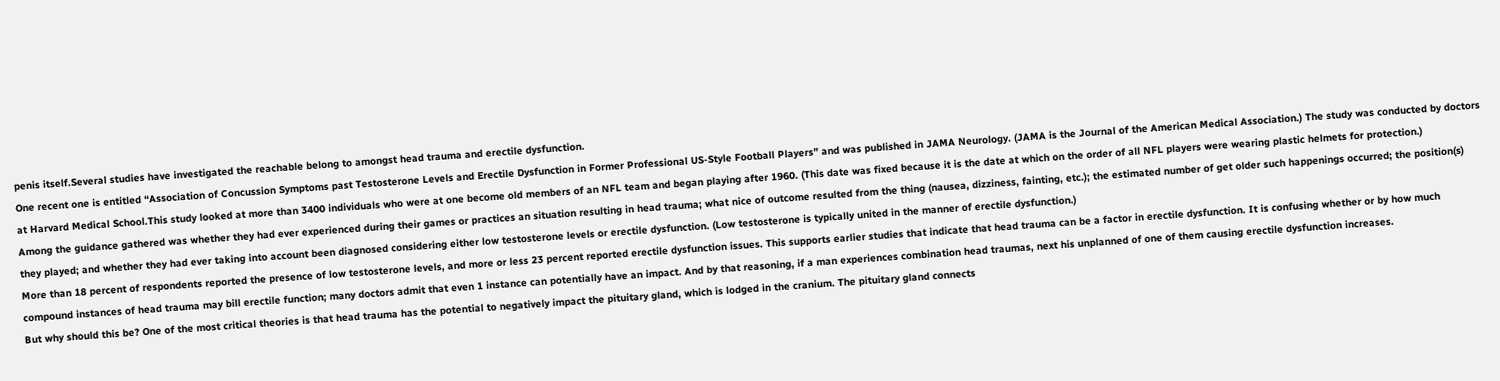penis itself.Several studies have investigated the reachable belong to amongst head trauma and erectile dysfunction.
One recent one is entitled “Association of Concussion Symptoms past Testosterone Levels and Erectile Dysfunction in Former Professional US-Style Football Players” and was published in JAMA Neurology. (JAMA is the Journal of the American Medical Association.) The study was conducted by doctors at Harvard Medical School.This study looked at more than 3400 individuals who were at one become old members of an NFL team and began playing after 1960. (This date was fixed because it is the date at which on the order of all NFL players were wearing plastic helmets for protection.)
Among the guidance gathered was whether they had ever experienced during their games or practices an situation resulting in head trauma; what nice of outcome resulted from the thing (nausea, dizziness, fainting, etc.); the estimated number of get older such happenings occurred; the position(s) they played; and whether they had ever taking into account been diagnosed considering either low testosterone levels or erectile dysfunction. (Low testosterone is typically united in the manner of erectile dysfunction.)
More than 18 percent of respondents reported the presence of low testosterone levels, and more or less 23 percent reported erectile dysfunction issues. This supports earlier studies that indicate that head trauma can be a factor in erectile dysfunction. It is confusing whether or by how much compound instances of head trauma may bill erectile function; many doctors admit that even 1 instance can potentially have an impact. And by that reasoning, if a man experiences combination head traumas, next his unplanned of one of them causing erectile dysfunction increases.
But why should this be? One of the most critical theories is that head trauma has the potential to negatively impact the pituitary gland, which is lodged in the cranium. The pituitary gland connects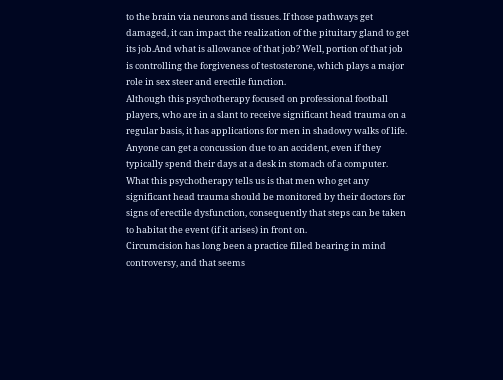to the brain via neurons and tissues. If those pathways get damaged, it can impact the realization of the pituitary gland to get its job.And what is allowance of that job? Well, portion of that job is controlling the forgiveness of testosterone, which plays a major role in sex steer and erectile function.
Although this psychotherapy focused on professional football players, who are in a slant to receive significant head trauma on a regular basis, it has applications for men in shadowy walks of life. Anyone can get a concussion due to an accident, even if they typically spend their days at a desk in stomach of a computer. What this psychotherapy tells us is that men who get any significant head trauma should be monitored by their doctors for signs of erectile dysfunction, consequently that steps can be taken to habitat the event (if it arises) in front on.
Circumcision has long been a practice filled bearing in mind controversy, and that seems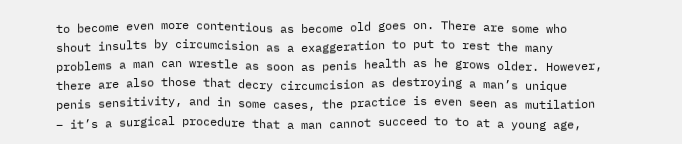to become even more contentious as become old goes on. There are some who shout insults by circumcision as a exaggeration to put to rest the many problems a man can wrestle as soon as penis health as he grows older. However, there are also those that decry circumcision as destroying a man’s unique penis sensitivity, and in some cases, the practice is even seen as mutilation – it’s a surgical procedure that a man cannot succeed to to at a young age,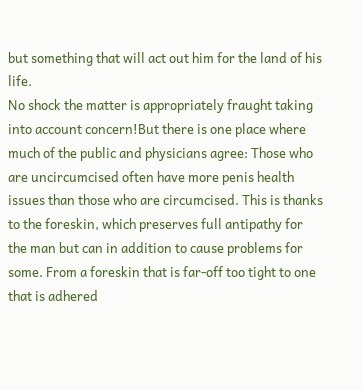but something that will act out him for the land of his life.
No shock the matter is appropriately fraught taking into account concern!But there is one place where much of the public and physicians agree: Those who are uncircumcised often have more penis health issues than those who are circumcised. This is thanks to the foreskin, which preserves full antipathy for the man but can in addition to cause problems for some. From a foreskin that is far-off too tight to one that is adhered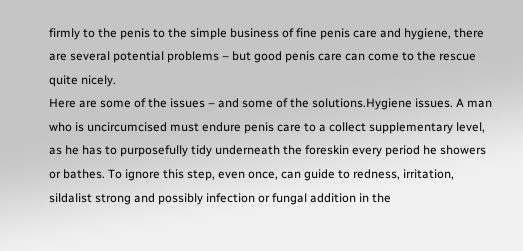firmly to the penis to the simple business of fine penis care and hygiene, there are several potential problems – but good penis care can come to the rescue quite nicely.
Here are some of the issues – and some of the solutions.Hygiene issues. A man who is uncircumcised must endure penis care to a collect supplementary level, as he has to purposefully tidy underneath the foreskin every period he showers or bathes. To ignore this step, even once, can guide to redness, irritation, sildalist strong and possibly infection or fungal addition in the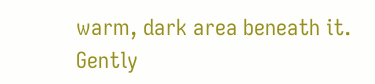warm, dark area beneath it. Gently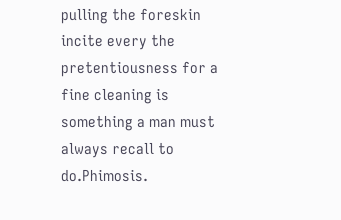pulling the foreskin incite every the pretentiousness for a fine cleaning is something a man must always recall to do.Phimosis.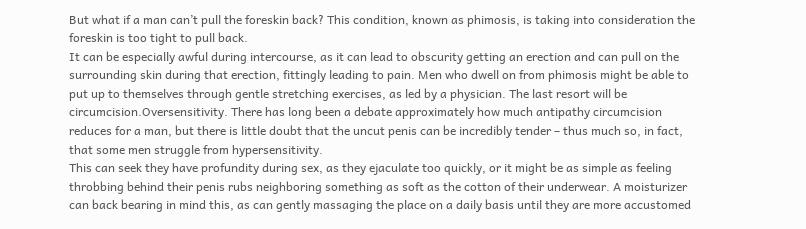But what if a man can’t pull the foreskin back? This condition, known as phimosis, is taking into consideration the foreskin is too tight to pull back.
It can be especially awful during intercourse, as it can lead to obscurity getting an erection and can pull on the surrounding skin during that erection, fittingly leading to pain. Men who dwell on from phimosis might be able to put up to themselves through gentle stretching exercises, as led by a physician. The last resort will be circumcision.Oversensitivity. There has long been a debate approximately how much antipathy circumcision reduces for a man, but there is little doubt that the uncut penis can be incredibly tender – thus much so, in fact, that some men struggle from hypersensitivity.
This can seek they have profundity during sex, as they ejaculate too quickly, or it might be as simple as feeling throbbing behind their penis rubs neighboring something as soft as the cotton of their underwear. A moisturizer can back bearing in mind this, as can gently massaging the place on a daily basis until they are more accustomed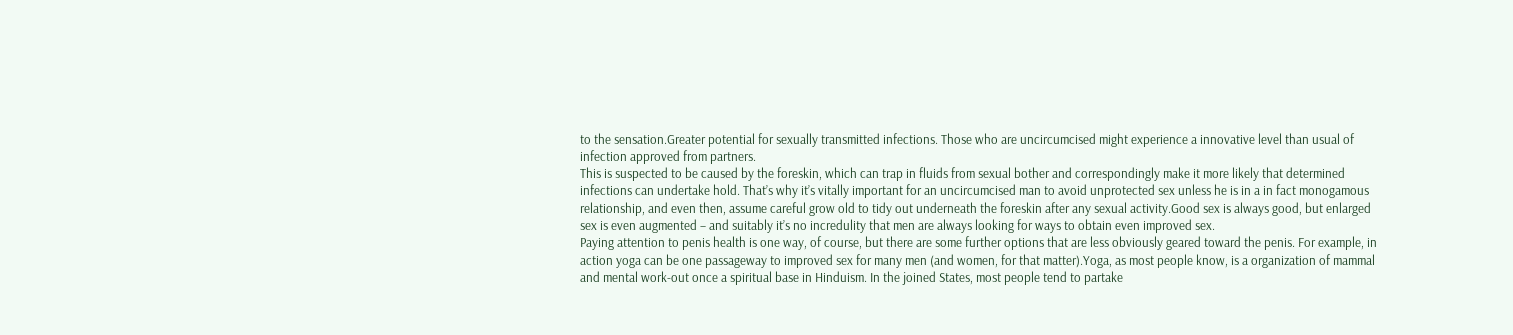to the sensation.Greater potential for sexually transmitted infections. Those who are uncircumcised might experience a innovative level than usual of infection approved from partners.
This is suspected to be caused by the foreskin, which can trap in fluids from sexual bother and correspondingly make it more likely that determined infections can undertake hold. That’s why it’s vitally important for an uncircumcised man to avoid unprotected sex unless he is in a in fact monogamous relationship, and even then, assume careful grow old to tidy out underneath the foreskin after any sexual activity.Good sex is always good, but enlarged sex is even augmented – and suitably it’s no incredulity that men are always looking for ways to obtain even improved sex.
Paying attention to penis health is one way, of course, but there are some further options that are less obviously geared toward the penis. For example, in action yoga can be one passageway to improved sex for many men (and women, for that matter).Yoga, as most people know, is a organization of mammal and mental work-out once a spiritual base in Hinduism. In the joined States, most people tend to partake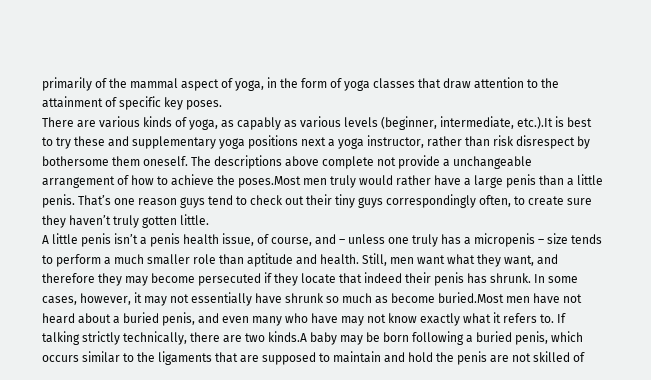primarily of the mammal aspect of yoga, in the form of yoga classes that draw attention to the attainment of specific key poses.
There are various kinds of yoga, as capably as various levels (beginner, intermediate, etc.).It is best to try these and supplementary yoga positions next a yoga instructor, rather than risk disrespect by bothersome them oneself. The descriptions above complete not provide a unchangeable arrangement of how to achieve the poses.Most men truly would rather have a large penis than a little penis. That’s one reason guys tend to check out their tiny guys correspondingly often, to create sure they haven’t truly gotten little.
A little penis isn’t a penis health issue, of course, and – unless one truly has a micropenis – size tends to perform a much smaller role than aptitude and health. Still, men want what they want, and therefore they may become persecuted if they locate that indeed their penis has shrunk. In some cases, however, it may not essentially have shrunk so much as become buried.Most men have not heard about a buried penis, and even many who have may not know exactly what it refers to. If talking strictly technically, there are two kinds.A baby may be born following a buried penis, which occurs similar to the ligaments that are supposed to maintain and hold the penis are not skilled of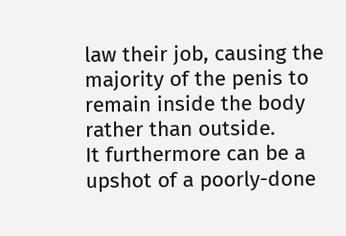law their job, causing the majority of the penis to remain inside the body rather than outside.
It furthermore can be a upshot of a poorly-done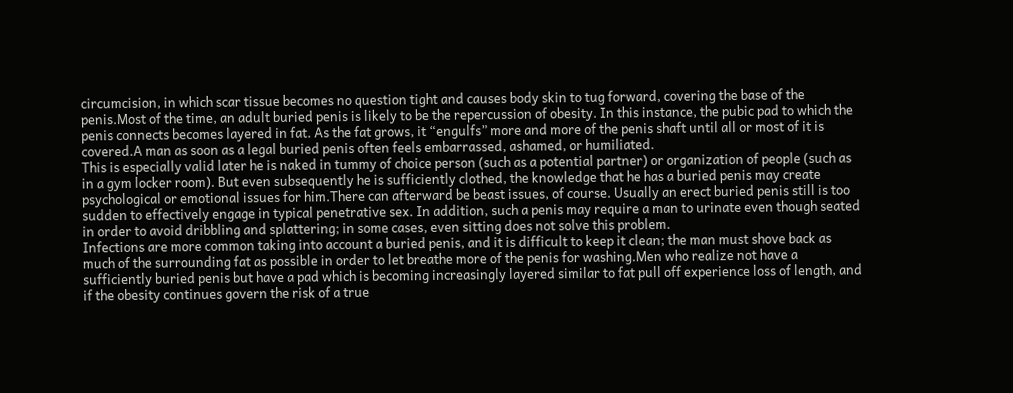circumcision, in which scar tissue becomes no question tight and causes body skin to tug forward, covering the base of the penis.Most of the time, an adult buried penis is likely to be the repercussion of obesity. In this instance, the pubic pad to which the penis connects becomes layered in fat. As the fat grows, it “engulfs” more and more of the penis shaft until all or most of it is covered.A man as soon as a legal buried penis often feels embarrassed, ashamed, or humiliated.
This is especially valid later he is naked in tummy of choice person (such as a potential partner) or organization of people (such as in a gym locker room). But even subsequently he is sufficiently clothed, the knowledge that he has a buried penis may create psychological or emotional issues for him.There can afterward be beast issues, of course. Usually an erect buried penis still is too sudden to effectively engage in typical penetrative sex. In addition, such a penis may require a man to urinate even though seated in order to avoid dribbling and splattering; in some cases, even sitting does not solve this problem.
Infections are more common taking into account a buried penis, and it is difficult to keep it clean; the man must shove back as much of the surrounding fat as possible in order to let breathe more of the penis for washing.Men who realize not have a sufficiently buried penis but have a pad which is becoming increasingly layered similar to fat pull off experience loss of length, and if the obesity continues govern the risk of a true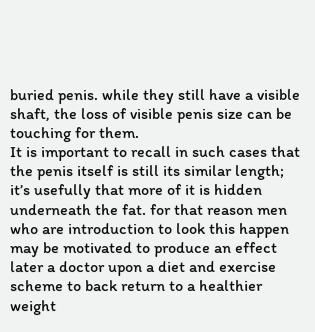buried penis. while they still have a visible shaft, the loss of visible penis size can be touching for them.
It is important to recall in such cases that the penis itself is still its similar length; it’s usefully that more of it is hidden underneath the fat. for that reason men who are introduction to look this happen may be motivated to produce an effect later a doctor upon a diet and exercise scheme to back return to a healthier weight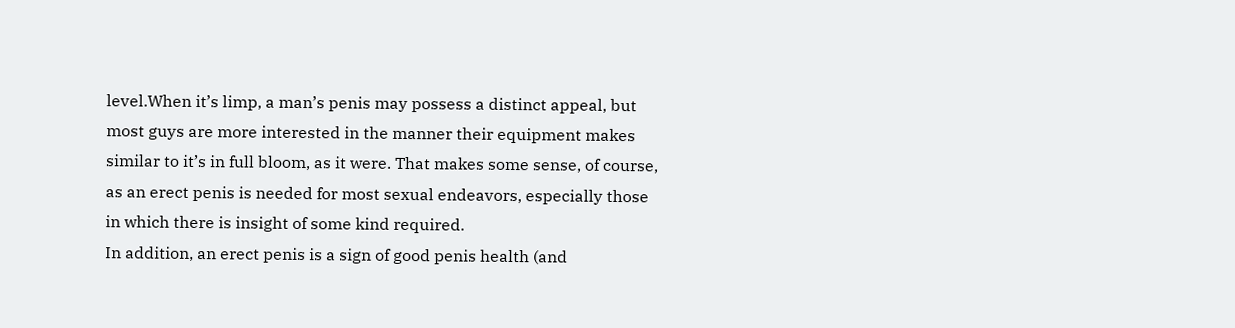level.When it’s limp, a man’s penis may possess a distinct appeal, but most guys are more interested in the manner their equipment makes similar to it’s in full bloom, as it were. That makes some sense, of course, as an erect penis is needed for most sexual endeavors, especially those in which there is insight of some kind required.
In addition, an erect penis is a sign of good penis health (and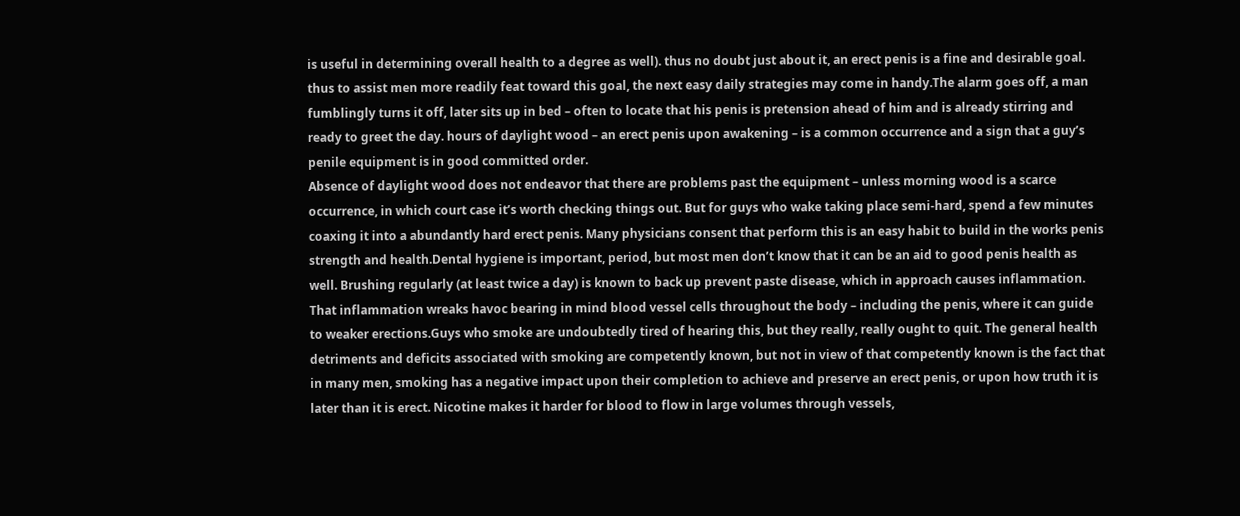is useful in determining overall health to a degree as well). thus no doubt just about it, an erect penis is a fine and desirable goal. thus to assist men more readily feat toward this goal, the next easy daily strategies may come in handy.The alarm goes off, a man fumblingly turns it off, later sits up in bed – often to locate that his penis is pretension ahead of him and is already stirring and ready to greet the day. hours of daylight wood – an erect penis upon awakening – is a common occurrence and a sign that a guy’s penile equipment is in good committed order.
Absence of daylight wood does not endeavor that there are problems past the equipment – unless morning wood is a scarce occurrence, in which court case it’s worth checking things out. But for guys who wake taking place semi-hard, spend a few minutes coaxing it into a abundantly hard erect penis. Many physicians consent that perform this is an easy habit to build in the works penis strength and health.Dental hygiene is important, period, but most men don’t know that it can be an aid to good penis health as well. Brushing regularly (at least twice a day) is known to back up prevent paste disease, which in approach causes inflammation.
That inflammation wreaks havoc bearing in mind blood vessel cells throughout the body – including the penis, where it can guide to weaker erections.Guys who smoke are undoubtedly tired of hearing this, but they really, really ought to quit. The general health detriments and deficits associated with smoking are competently known, but not in view of that competently known is the fact that in many men, smoking has a negative impact upon their completion to achieve and preserve an erect penis, or upon how truth it is later than it is erect. Nicotine makes it harder for blood to flow in large volumes through vessels,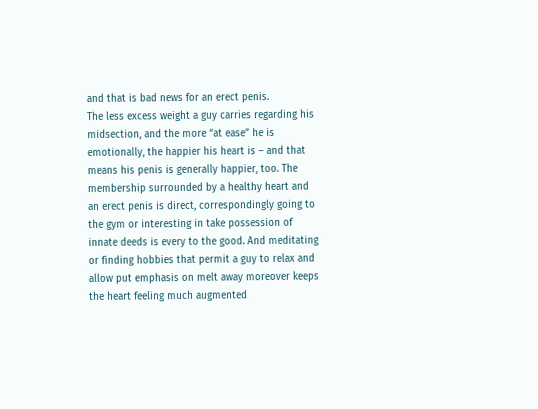and that is bad news for an erect penis.
The less excess weight a guy carries regarding his midsection, and the more “at ease” he is emotionally, the happier his heart is – and that means his penis is generally happier, too. The membership surrounded by a healthy heart and an erect penis is direct, correspondingly going to the gym or interesting in take possession of innate deeds is every to the good. And meditating or finding hobbies that permit a guy to relax and allow put emphasis on melt away moreover keeps the heart feeling much augmented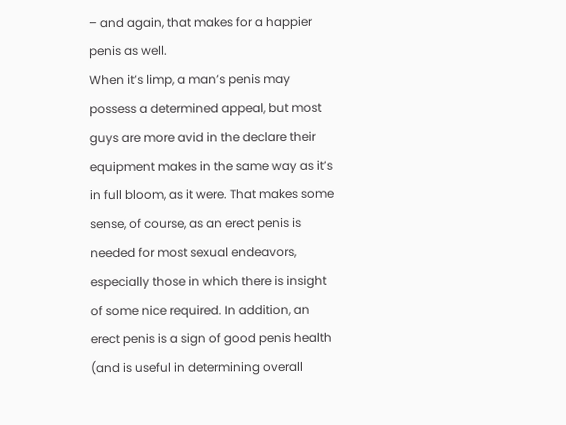– and again, that makes for a happier penis as well.
When it’s limp, a man’s penis may possess a determined appeal, but most guys are more avid in the declare their equipment makes in the same way as it’s in full bloom, as it were. That makes some sense, of course, as an erect penis is needed for most sexual endeavors, especially those in which there is insight of some nice required. In addition, an erect penis is a sign of good penis health (and is useful in determining overall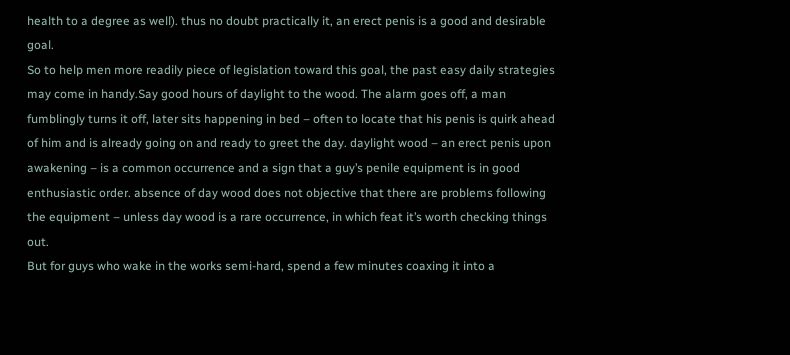health to a degree as well). thus no doubt practically it, an erect penis is a good and desirable goal.
So to help men more readily piece of legislation toward this goal, the past easy daily strategies may come in handy.Say good hours of daylight to the wood. The alarm goes off, a man fumblingly turns it off, later sits happening in bed – often to locate that his penis is quirk ahead of him and is already going on and ready to greet the day. daylight wood – an erect penis upon awakening – is a common occurrence and a sign that a guy’s penile equipment is in good enthusiastic order. absence of day wood does not objective that there are problems following the equipment – unless day wood is a rare occurrence, in which feat it’s worth checking things out.
But for guys who wake in the works semi-hard, spend a few minutes coaxing it into a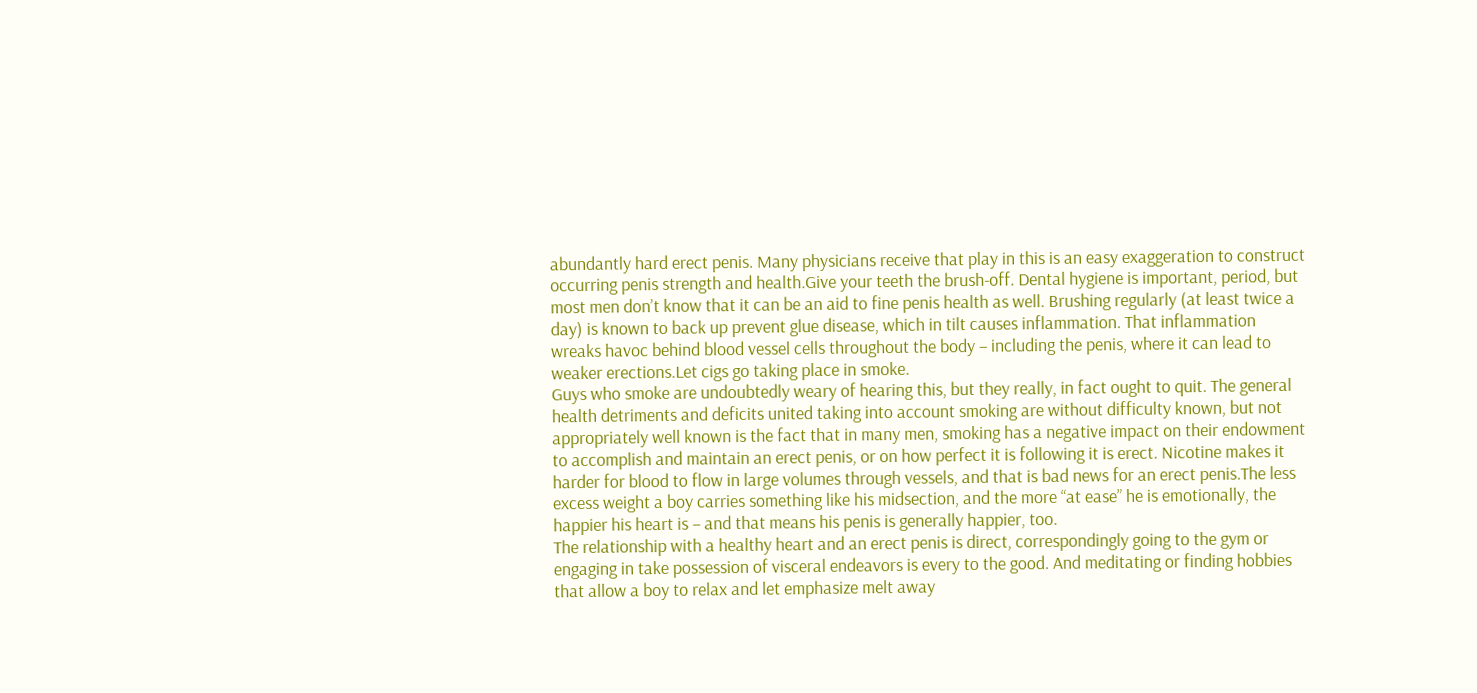abundantly hard erect penis. Many physicians receive that play in this is an easy exaggeration to construct occurring penis strength and health.Give your teeth the brush-off. Dental hygiene is important, period, but most men don’t know that it can be an aid to fine penis health as well. Brushing regularly (at least twice a day) is known to back up prevent glue disease, which in tilt causes inflammation. That inflammation wreaks havoc behind blood vessel cells throughout the body – including the penis, where it can lead to weaker erections.Let cigs go taking place in smoke.
Guys who smoke are undoubtedly weary of hearing this, but they really, in fact ought to quit. The general health detriments and deficits united taking into account smoking are without difficulty known, but not appropriately well known is the fact that in many men, smoking has a negative impact on their endowment to accomplish and maintain an erect penis, or on how perfect it is following it is erect. Nicotine makes it harder for blood to flow in large volumes through vessels, and that is bad news for an erect penis.The less excess weight a boy carries something like his midsection, and the more “at ease” he is emotionally, the happier his heart is – and that means his penis is generally happier, too.
The relationship with a healthy heart and an erect penis is direct, correspondingly going to the gym or engaging in take possession of visceral endeavors is every to the good. And meditating or finding hobbies that allow a boy to relax and let emphasize melt away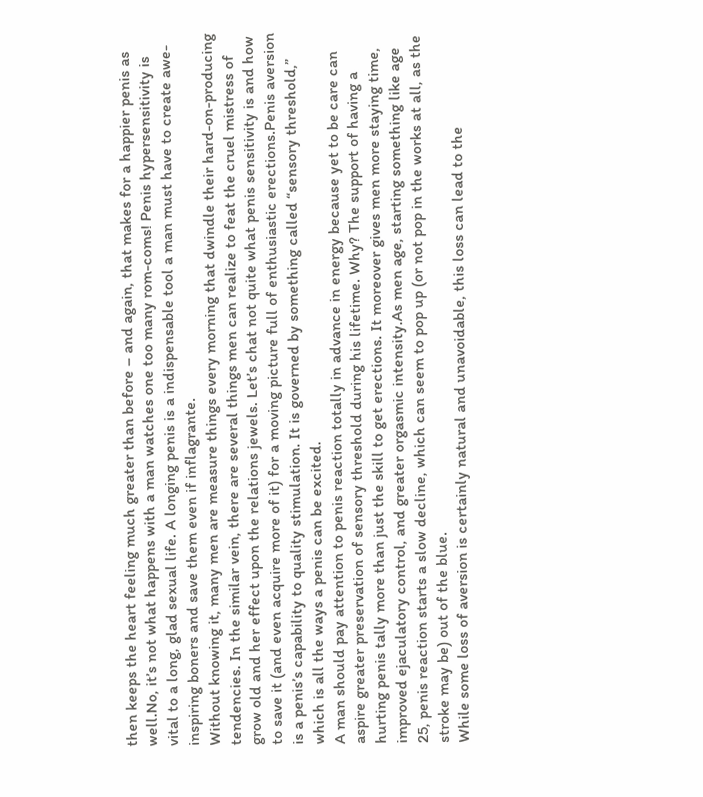then keeps the heart feeling much greater than before – and again, that makes for a happier penis as well.No, it’s not what happens with a man watches one too many rom-coms! Penis hypersensitivity is vital to a long, glad sexual life. A longing penis is a indispensable tool a man must have to create awe-inspiring boners and save them even if inflagrante.
Without knowing it, many men are measure things every morning that dwindle their hard-on-producing tendencies. In the similar vein, there are several things men can realize to feat the cruel mistress of grow old and her effect upon the relations jewels. Let’s chat not quite what penis sensitivity is and how to save it (and even acquire more of it) for a moving picture full of enthusiastic erections.Penis aversion is a penis’s capability to quality stimulation. It is governed by something called “sensory threshold,” which is all the ways a penis can be excited.
A man should pay attention to penis reaction totally in advance in energy because yet to be care can aspire greater preservation of sensory threshold during his lifetime. Why? The support of having a hurting penis tally more than just the skill to get erections. It moreover gives men more staying time, improved ejaculatory control, and greater orgasmic intensity.As men age, starting something like age 25, penis reaction starts a slow decline, which can seem to pop up (or not pop in the works at all, as the stroke may be) out of the blue.
While some loss of aversion is certainly natural and unavoidable, this loss can lead to the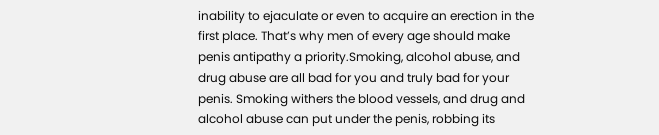inability to ejaculate or even to acquire an erection in the first place. That’s why men of every age should make penis antipathy a priority.Smoking, alcohol abuse, and drug abuse are all bad for you and truly bad for your penis. Smoking withers the blood vessels, and drug and alcohol abuse can put under the penis, robbing its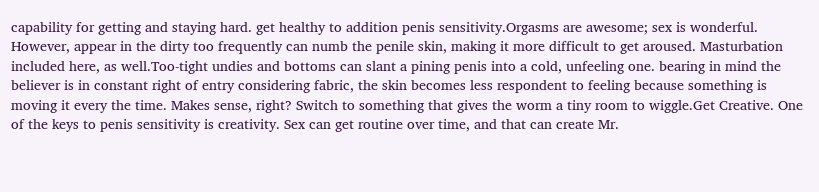capability for getting and staying hard. get healthy to addition penis sensitivity.Orgasms are awesome; sex is wonderful.
However, appear in the dirty too frequently can numb the penile skin, making it more difficult to get aroused. Masturbation included here, as well.Too-tight undies and bottoms can slant a pining penis into a cold, unfeeling one. bearing in mind the believer is in constant right of entry considering fabric, the skin becomes less respondent to feeling because something is moving it every the time. Makes sense, right? Switch to something that gives the worm a tiny room to wiggle.Get Creative. One of the keys to penis sensitivity is creativity. Sex can get routine over time, and that can create Mr.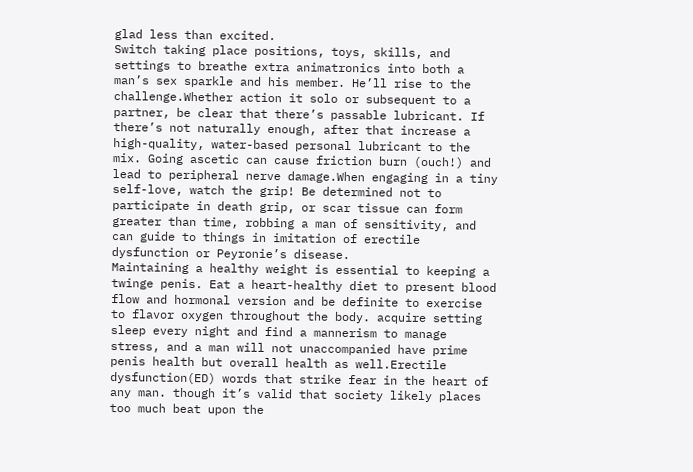glad less than excited.
Switch taking place positions, toys, skills, and settings to breathe extra animatronics into both a man’s sex sparkle and his member. He’ll rise to the challenge.Whether action it solo or subsequent to a partner, be clear that there’s passable lubricant. If there’s not naturally enough, after that increase a high-quality, water-based personal lubricant to the mix. Going ascetic can cause friction burn (ouch!) and lead to peripheral nerve damage.When engaging in a tiny self-love, watch the grip! Be determined not to participate in death grip, or scar tissue can form greater than time, robbing a man of sensitivity, and can guide to things in imitation of erectile dysfunction or Peyronie’s disease.
Maintaining a healthy weight is essential to keeping a twinge penis. Eat a heart-healthy diet to present blood flow and hormonal version and be definite to exercise to flavor oxygen throughout the body. acquire setting sleep every night and find a mannerism to manage stress, and a man will not unaccompanied have prime penis health but overall health as well.Erectile dysfunction(ED) words that strike fear in the heart of any man. though it’s valid that society likely places too much beat upon the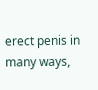erect penis in many ways,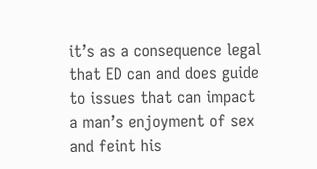it’s as a consequence legal that ED can and does guide to issues that can impact a man’s enjoyment of sex and feint his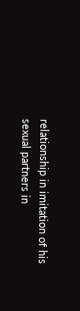relationship in imitation of his sexual partners in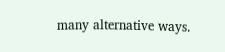many alternative ways.